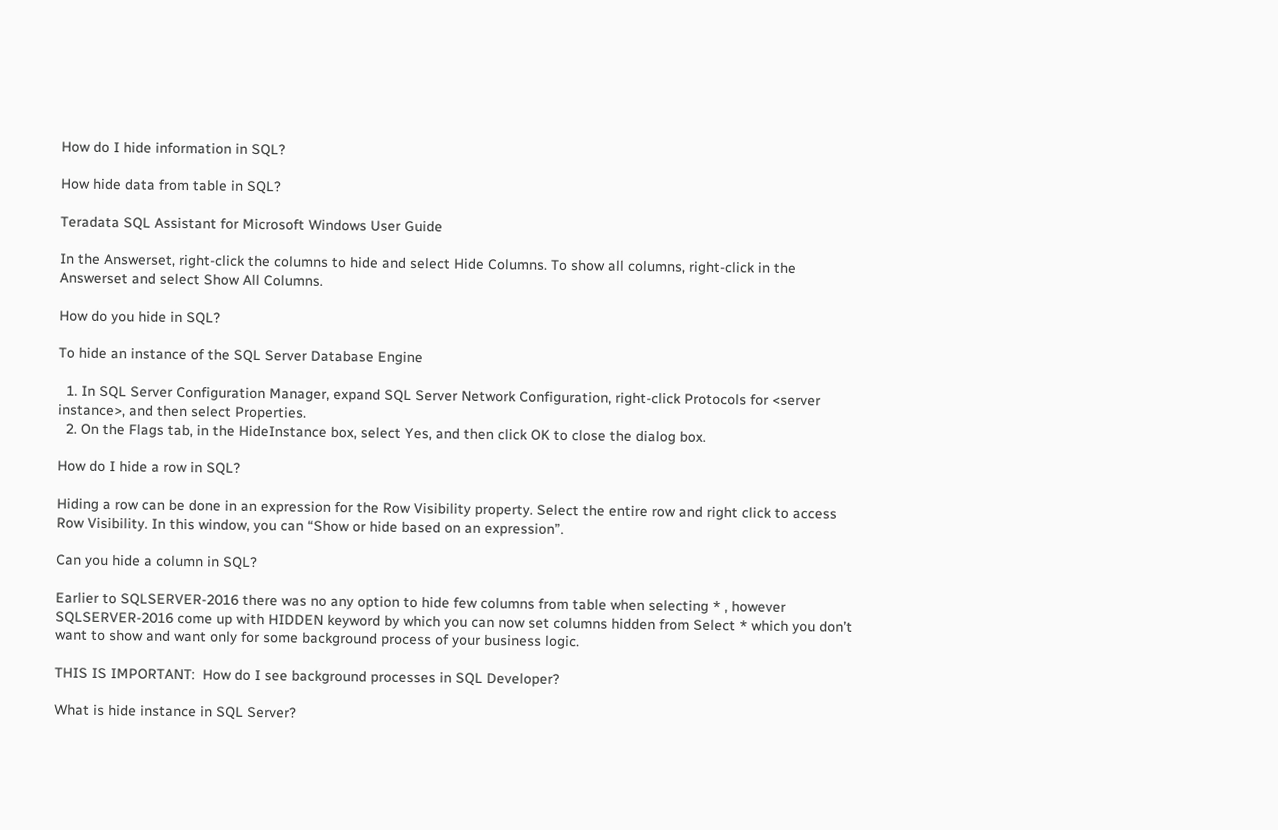How do I hide information in SQL?

How hide data from table in SQL?

Teradata SQL Assistant for Microsoft Windows User Guide

In the Answerset, right-click the columns to hide and select Hide Columns. To show all columns, right-click in the Answerset and select Show All Columns.

How do you hide in SQL?

To hide an instance of the SQL Server Database Engine

  1. In SQL Server Configuration Manager, expand SQL Server Network Configuration, right-click Protocols for <server instance>, and then select Properties.
  2. On the Flags tab, in the HideInstance box, select Yes, and then click OK to close the dialog box.

How do I hide a row in SQL?

Hiding a row can be done in an expression for the Row Visibility property. Select the entire row and right click to access Row Visibility. In this window, you can “Show or hide based on an expression”.

Can you hide a column in SQL?

Earlier to SQLSERVER-2016 there was no any option to hide few columns from table when selecting * , however SQLSERVER-2016 come up with HIDDEN keyword by which you can now set columns hidden from Select * which you don’t want to show and want only for some background process of your business logic.

THIS IS IMPORTANT:  How do I see background processes in SQL Developer?

What is hide instance in SQL Server?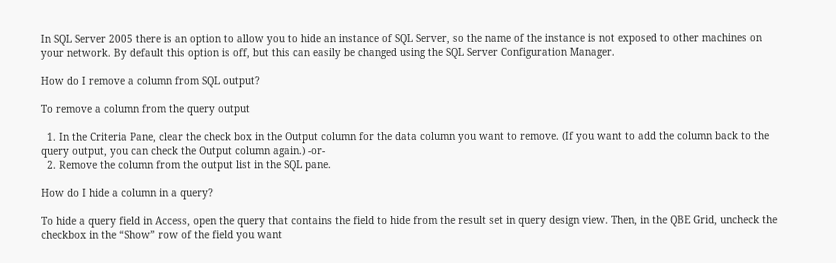In SQL Server 2005 there is an option to allow you to hide an instance of SQL Server, so the name of the instance is not exposed to other machines on your network. By default this option is off, but this can easily be changed using the SQL Server Configuration Manager.

How do I remove a column from SQL output?

To remove a column from the query output

  1. In the Criteria Pane, clear the check box in the Output column for the data column you want to remove. (If you want to add the column back to the query output, you can check the Output column again.) -or-
  2. Remove the column from the output list in the SQL pane.

How do I hide a column in a query?

To hide a query field in Access, open the query that contains the field to hide from the result set in query design view. Then, in the QBE Grid, uncheck the checkbox in the “Show” row of the field you want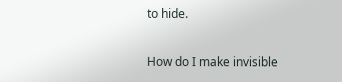to hide.

How do I make invisible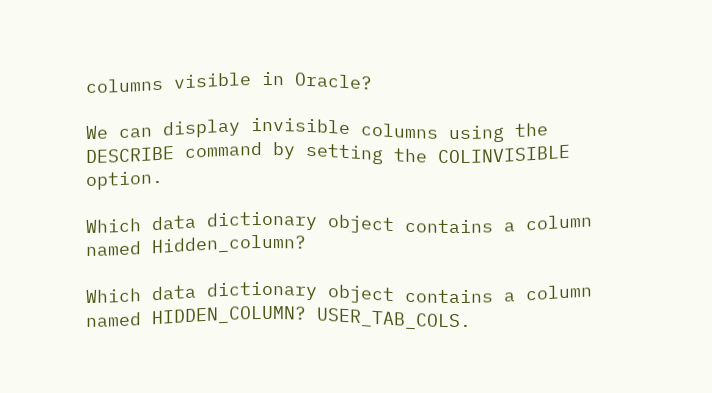columns visible in Oracle?

We can display invisible columns using the DESCRIBE command by setting the COLINVISIBLE option.

Which data dictionary object contains a column named Hidden_column?

Which data dictionary object contains a column named HIDDEN_COLUMN? USER_TAB_COLS.